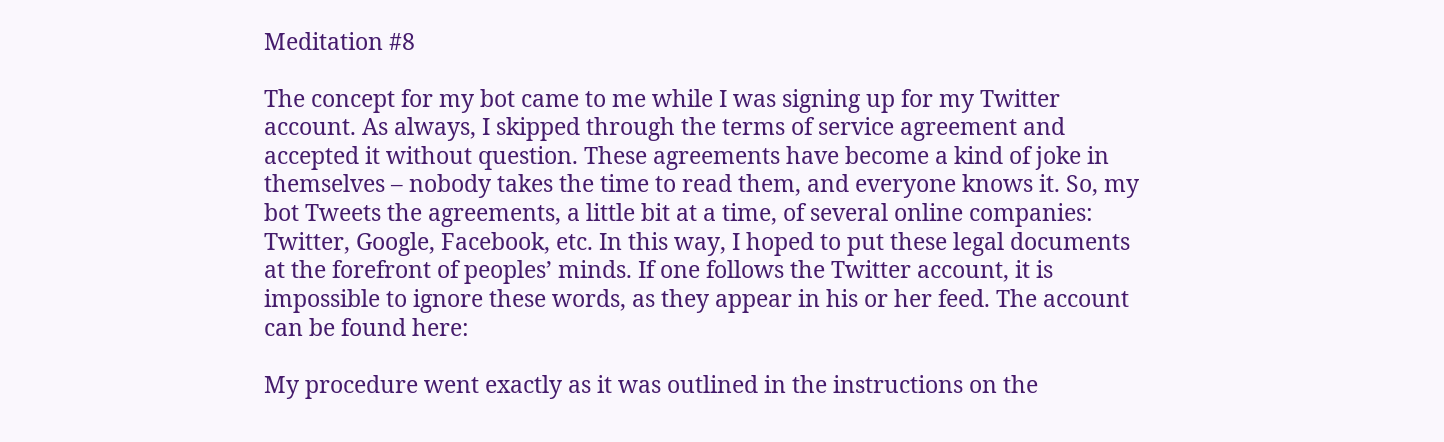Meditation #8

The concept for my bot came to me while I was signing up for my Twitter account. As always, I skipped through the terms of service agreement and accepted it without question. These agreements have become a kind of joke in themselves – nobody takes the time to read them, and everyone knows it. So, my bot Tweets the agreements, a little bit at a time, of several online companies: Twitter, Google, Facebook, etc. In this way, I hoped to put these legal documents at the forefront of peoples’ minds. If one follows the Twitter account, it is impossible to ignore these words, as they appear in his or her feed. The account can be found here:

My procedure went exactly as it was outlined in the instructions on the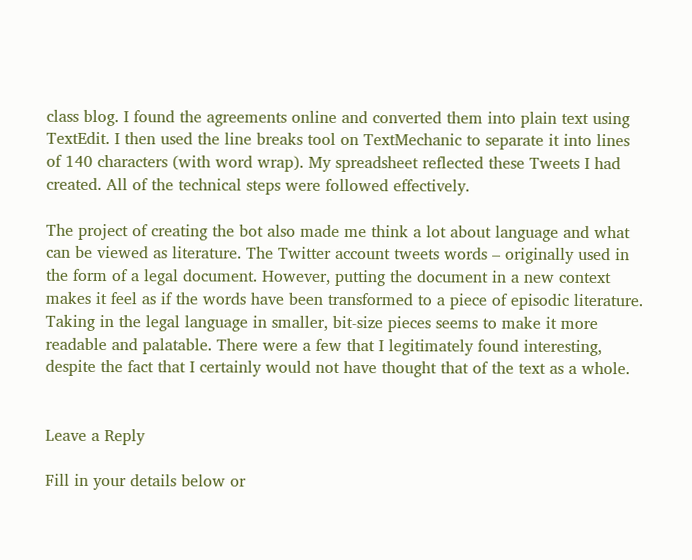class blog. I found the agreements online and converted them into plain text using TextEdit. I then used the line breaks tool on TextMechanic to separate it into lines of 140 characters (with word wrap). My spreadsheet reflected these Tweets I had created. All of the technical steps were followed effectively.

The project of creating the bot also made me think a lot about language and what can be viewed as literature. The Twitter account tweets words – originally used in the form of a legal document. However, putting the document in a new context makes it feel as if the words have been transformed to a piece of episodic literature. Taking in the legal language in smaller, bit-size pieces seems to make it more readable and palatable. There were a few that I legitimately found interesting, despite the fact that I certainly would not have thought that of the text as a whole.


Leave a Reply

Fill in your details below or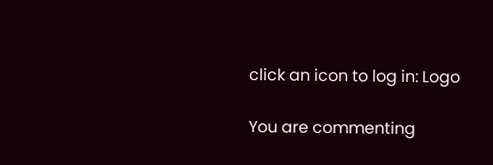click an icon to log in: Logo

You are commenting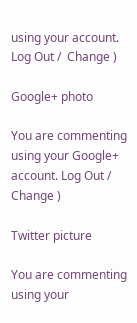using your account. Log Out /  Change )

Google+ photo

You are commenting using your Google+ account. Log Out /  Change )

Twitter picture

You are commenting using your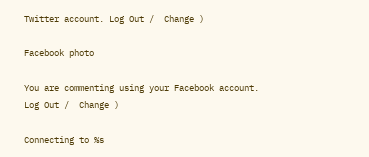Twitter account. Log Out /  Change )

Facebook photo

You are commenting using your Facebook account. Log Out /  Change )

Connecting to %s